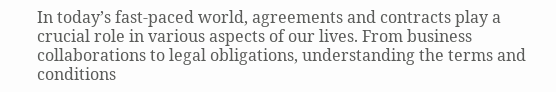In today’s fast-paced world, agreements and contracts play a crucial role in various aspects of our lives. From business collaborations to legal obligations, understanding the terms and conditions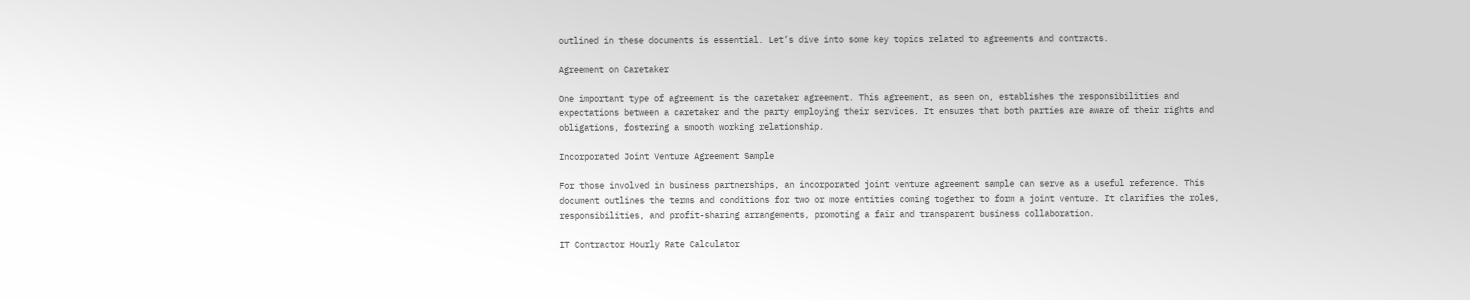outlined in these documents is essential. Let’s dive into some key topics related to agreements and contracts.

Agreement on Caretaker

One important type of agreement is the caretaker agreement. This agreement, as seen on, establishes the responsibilities and expectations between a caretaker and the party employing their services. It ensures that both parties are aware of their rights and obligations, fostering a smooth working relationship.

Incorporated Joint Venture Agreement Sample

For those involved in business partnerships, an incorporated joint venture agreement sample can serve as a useful reference. This document outlines the terms and conditions for two or more entities coming together to form a joint venture. It clarifies the roles, responsibilities, and profit-sharing arrangements, promoting a fair and transparent business collaboration.

IT Contractor Hourly Rate Calculator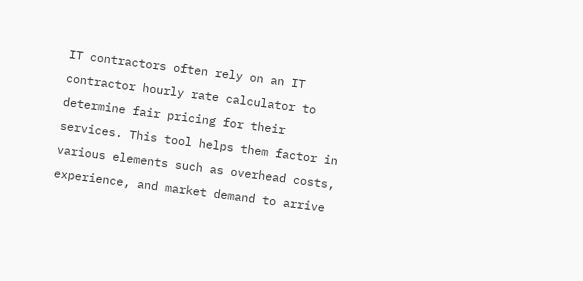IT contractors often rely on an IT contractor hourly rate calculator to determine fair pricing for their services. This tool helps them factor in various elements such as overhead costs, experience, and market demand to arrive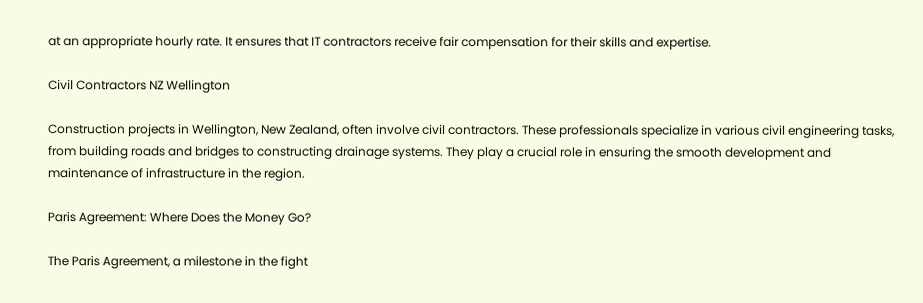at an appropriate hourly rate. It ensures that IT contractors receive fair compensation for their skills and expertise.

Civil Contractors NZ Wellington

Construction projects in Wellington, New Zealand, often involve civil contractors. These professionals specialize in various civil engineering tasks, from building roads and bridges to constructing drainage systems. They play a crucial role in ensuring the smooth development and maintenance of infrastructure in the region.

Paris Agreement: Where Does the Money Go?

The Paris Agreement, a milestone in the fight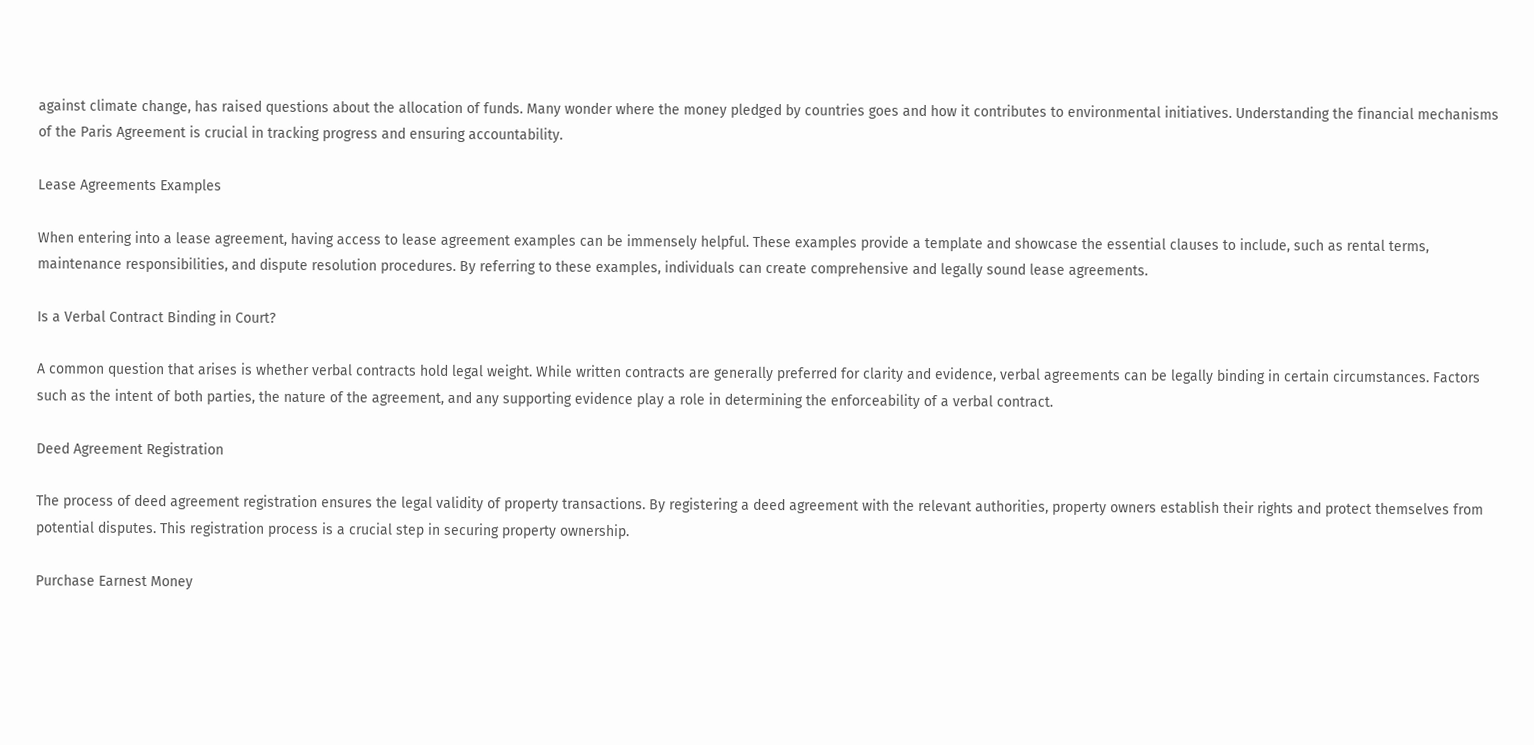against climate change, has raised questions about the allocation of funds. Many wonder where the money pledged by countries goes and how it contributes to environmental initiatives. Understanding the financial mechanisms of the Paris Agreement is crucial in tracking progress and ensuring accountability.

Lease Agreements Examples

When entering into a lease agreement, having access to lease agreement examples can be immensely helpful. These examples provide a template and showcase the essential clauses to include, such as rental terms, maintenance responsibilities, and dispute resolution procedures. By referring to these examples, individuals can create comprehensive and legally sound lease agreements.

Is a Verbal Contract Binding in Court?

A common question that arises is whether verbal contracts hold legal weight. While written contracts are generally preferred for clarity and evidence, verbal agreements can be legally binding in certain circumstances. Factors such as the intent of both parties, the nature of the agreement, and any supporting evidence play a role in determining the enforceability of a verbal contract.

Deed Agreement Registration

The process of deed agreement registration ensures the legal validity of property transactions. By registering a deed agreement with the relevant authorities, property owners establish their rights and protect themselves from potential disputes. This registration process is a crucial step in securing property ownership.

Purchase Earnest Money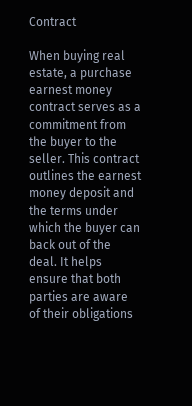Contract

When buying real estate, a purchase earnest money contract serves as a commitment from the buyer to the seller. This contract outlines the earnest money deposit and the terms under which the buyer can back out of the deal. It helps ensure that both parties are aware of their obligations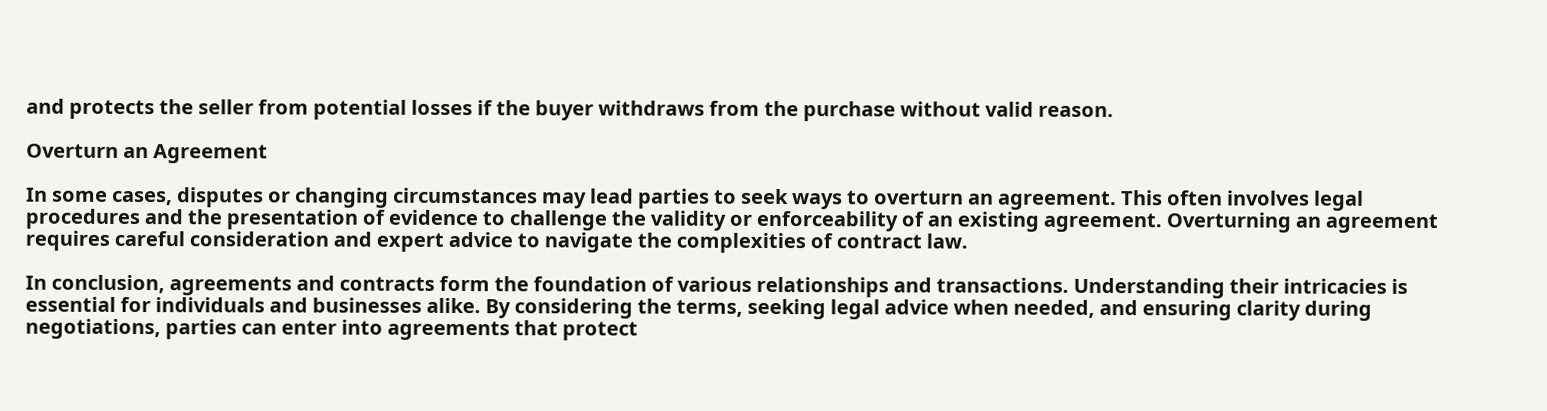and protects the seller from potential losses if the buyer withdraws from the purchase without valid reason.

Overturn an Agreement

In some cases, disputes or changing circumstances may lead parties to seek ways to overturn an agreement. This often involves legal procedures and the presentation of evidence to challenge the validity or enforceability of an existing agreement. Overturning an agreement requires careful consideration and expert advice to navigate the complexities of contract law.

In conclusion, agreements and contracts form the foundation of various relationships and transactions. Understanding their intricacies is essential for individuals and businesses alike. By considering the terms, seeking legal advice when needed, and ensuring clarity during negotiations, parties can enter into agreements that protect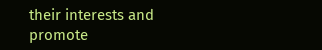their interests and promote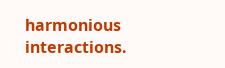harmonious interactions.